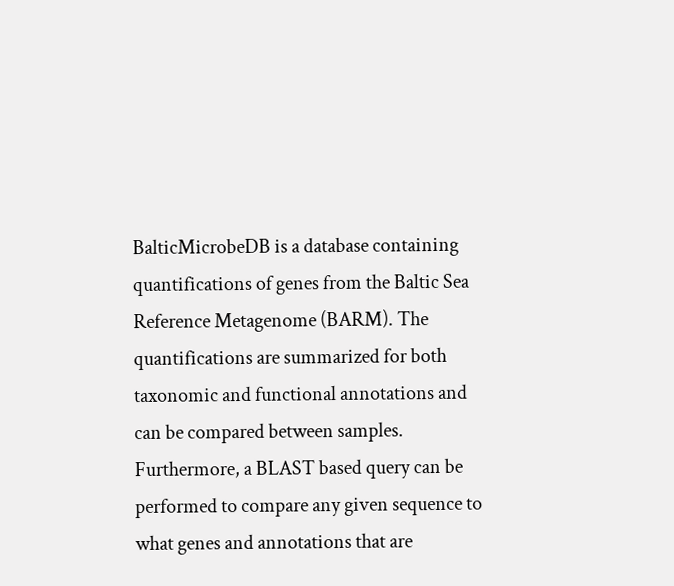BalticMicrobeDB is a database containing quantifications of genes from the Baltic Sea Reference Metagenome (BARM). The quantifications are summarized for both taxonomic and functional annotations and can be compared between samples. Furthermore, a BLAST based query can be performed to compare any given sequence to what genes and annotations that are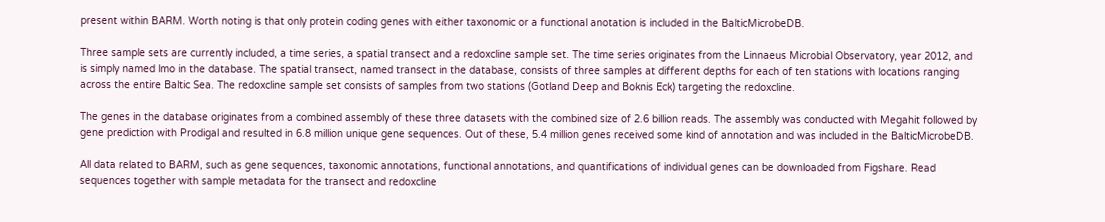present within BARM. Worth noting is that only protein coding genes with either taxonomic or a functional anotation is included in the BalticMicrobeDB.

Three sample sets are currently included, a time series, a spatial transect and a redoxcline sample set. The time series originates from the Linnaeus Microbial Observatory, year 2012, and is simply named lmo in the database. The spatial transect, named transect in the database, consists of three samples at different depths for each of ten stations with locations ranging across the entire Baltic Sea. The redoxcline sample set consists of samples from two stations (Gotland Deep and Boknis Eck) targeting the redoxcline.

The genes in the database originates from a combined assembly of these three datasets with the combined size of 2.6 billion reads. The assembly was conducted with Megahit followed by gene prediction with Prodigal and resulted in 6.8 million unique gene sequences. Out of these, 5.4 million genes received some kind of annotation and was included in the BalticMicrobeDB.

All data related to BARM, such as gene sequences, taxonomic annotations, functional annotations, and quantifications of individual genes can be downloaded from Figshare. Read sequences together with sample metadata for the transect and redoxcline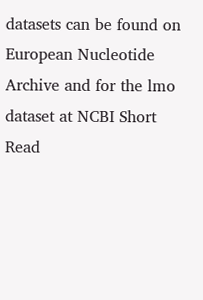datasets can be found on European Nucleotide Archive and for the lmo dataset at NCBI Short Read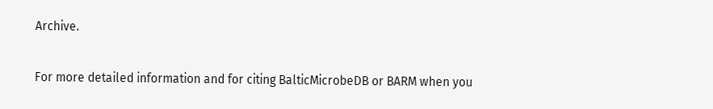Archive.

For more detailed information and for citing BalticMicrobeDB or BARM when you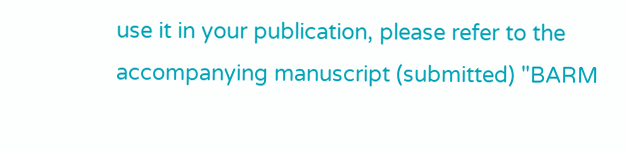use it in your publication, please refer to the accompanying manuscript (submitted) "BARM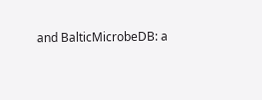and BalticMicrobeDB: a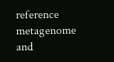reference metagenome and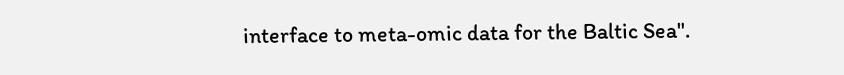interface to meta-omic data for the Baltic Sea".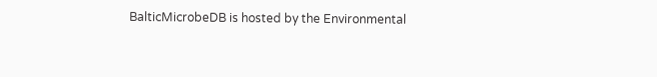BalticMicrobeDB is hosted by the Environmental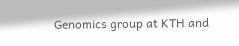Genomics group at KTH and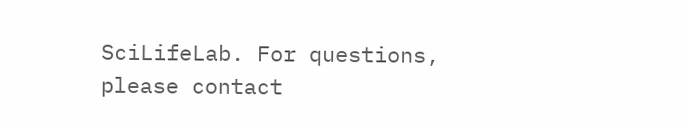SciLifeLab. For questions, please contact